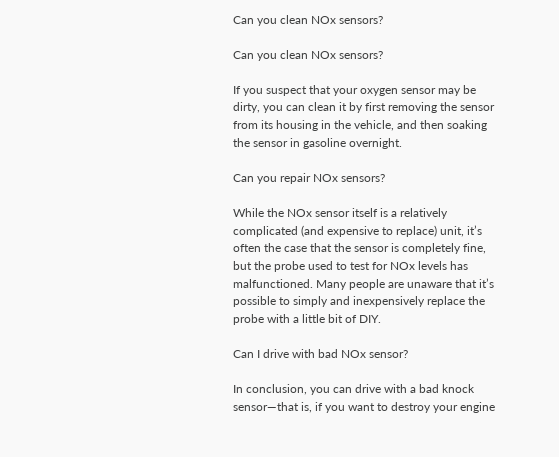Can you clean NOx sensors?

Can you clean NOx sensors?

If you suspect that your oxygen sensor may be dirty, you can clean it by first removing the sensor from its housing in the vehicle, and then soaking the sensor in gasoline overnight.

Can you repair NOx sensors?

While the NOx sensor itself is a relatively complicated (and expensive to replace) unit, it’s often the case that the sensor is completely fine, but the probe used to test for NOx levels has malfunctioned. Many people are unaware that it’s possible to simply and inexpensively replace the probe with a little bit of DIY.

Can I drive with bad NOx sensor?

In conclusion, you can drive with a bad knock sensor—that is, if you want to destroy your engine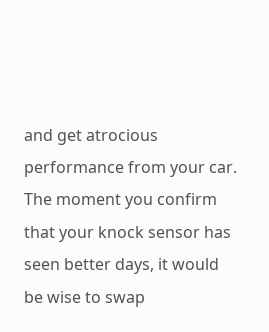and get atrocious performance from your car. The moment you confirm that your knock sensor has seen better days, it would be wise to swap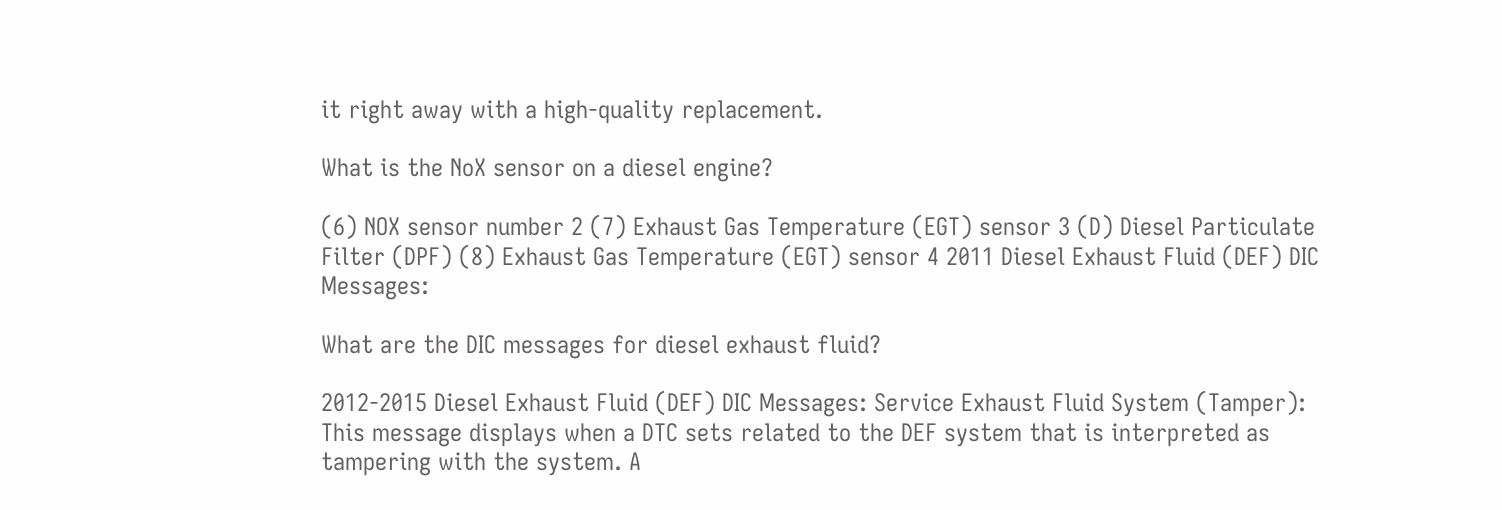it right away with a high-quality replacement.

What is the NoX sensor on a diesel engine?

(6) NOX sensor number 2 (7) Exhaust Gas Temperature (EGT) sensor 3 (D) Diesel Particulate Filter (DPF) (8) Exhaust Gas Temperature (EGT) sensor 4 2011 Diesel Exhaust Fluid (DEF) DIC Messages:

What are the DIC messages for diesel exhaust fluid?

2012-2015 Diesel Exhaust Fluid (DEF) DIC Messages: Service Exhaust Fluid System (Tamper): This message displays when a DTC sets related to the DEF system that is interpreted as tampering with the system. A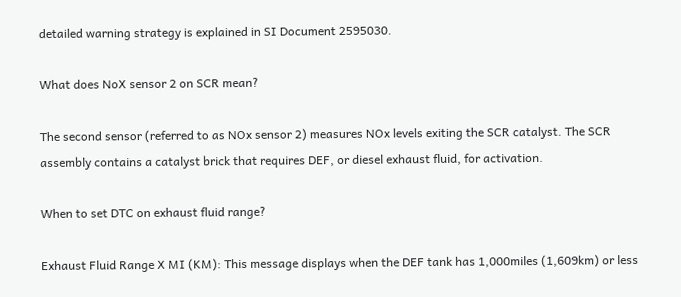detailed warning strategy is explained in SI Document 2595030.

What does NoX sensor 2 on SCR mean?

The second sensor (referred to as NOx sensor 2) measures NOx levels exiting the SCR catalyst. The SCR assembly contains a catalyst brick that requires DEF, or diesel exhaust fluid, for activation.

When to set DTC on exhaust fluid range?

Exhaust Fluid Range X MI (KM): This message displays when the DEF tank has 1,000miles (1,609km) or less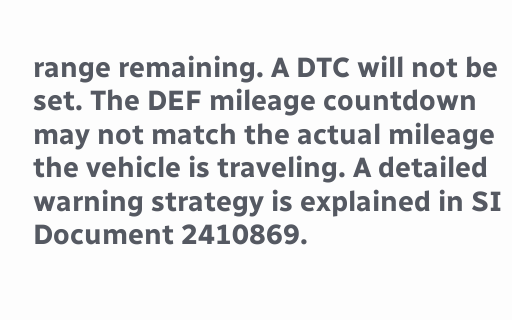range remaining. A DTC will not be set. The DEF mileage countdown may not match the actual mileage the vehicle is traveling. A detailed warning strategy is explained in SI Document 2410869.